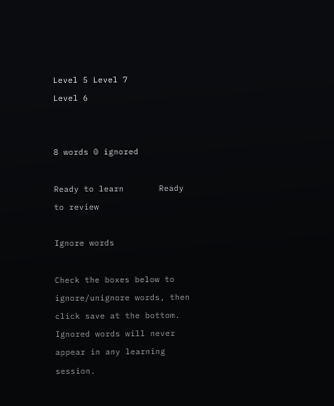Level 5 Level 7
Level 6


8 words 0 ignored

Ready to learn       Ready to review

Ignore words

Check the boxes below to ignore/unignore words, then click save at the bottom. Ignored words will never appear in any learning session.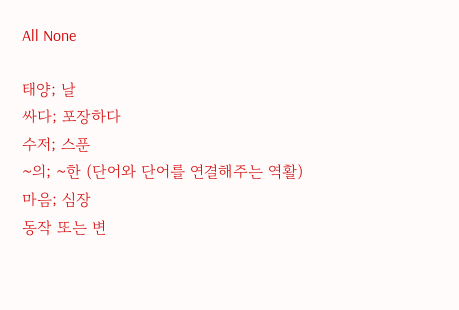All None

태양; 날
싸다; 포장하다
수저; 스푼
~의; ~한 (단어와 단어를 연결해주는 역활)
마음; 심장
동작 또는 변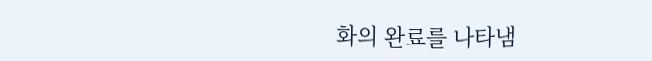화의 완료를 나타냄